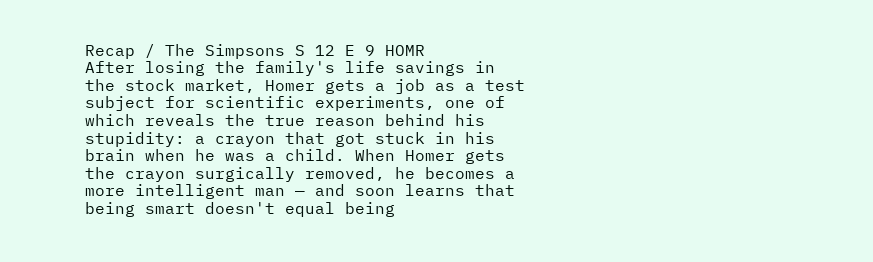Recap / The Simpsons S 12 E 9 HOMR
After losing the family's life savings in the stock market, Homer gets a job as a test subject for scientific experiments, one of which reveals the true reason behind his stupidity: a crayon that got stuck in his brain when he was a child. When Homer gets the crayon surgically removed, he becomes a more intelligent man — and soon learns that being smart doesn't equal being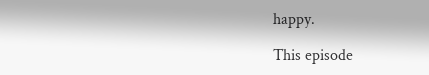happy.

This episode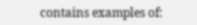contains examples of: